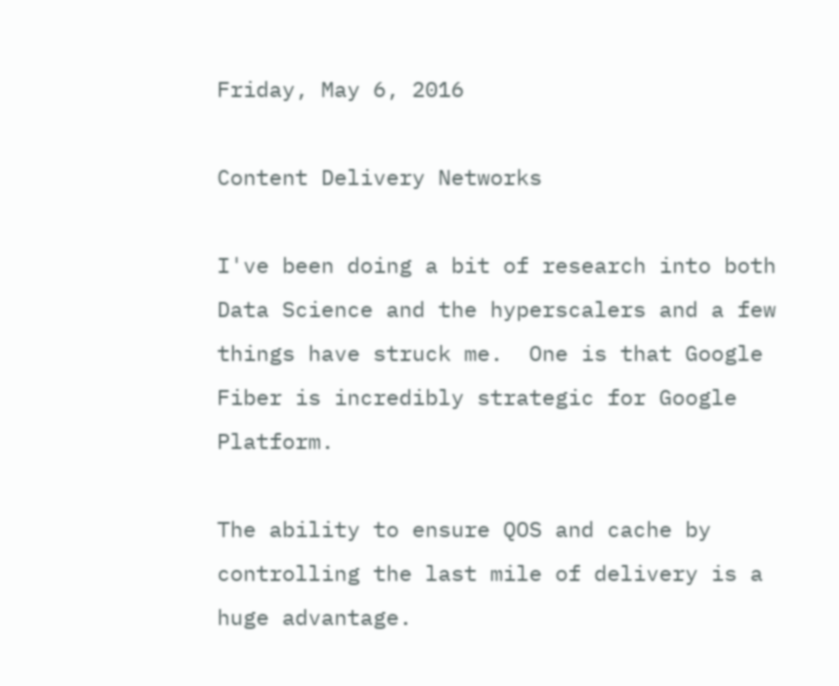Friday, May 6, 2016

Content Delivery Networks

I've been doing a bit of research into both Data Science and the hyperscalers and a few things have struck me.  One is that Google Fiber is incredibly strategic for Google Platform.

The ability to ensure QOS and cache by controlling the last mile of delivery is a huge advantage.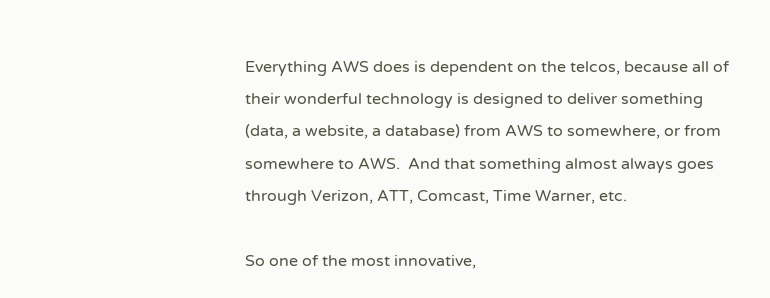Everything AWS does is dependent on the telcos, because all of their wonderful technology is designed to deliver something (data, a website, a database) from AWS to somewhere, or from somewhere to AWS.  And that something almost always goes through Verizon, ATT, Comcast, Time Warner, etc.

So one of the most innovative,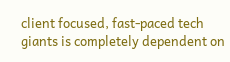client focused, fast-paced tech giants is completely dependent on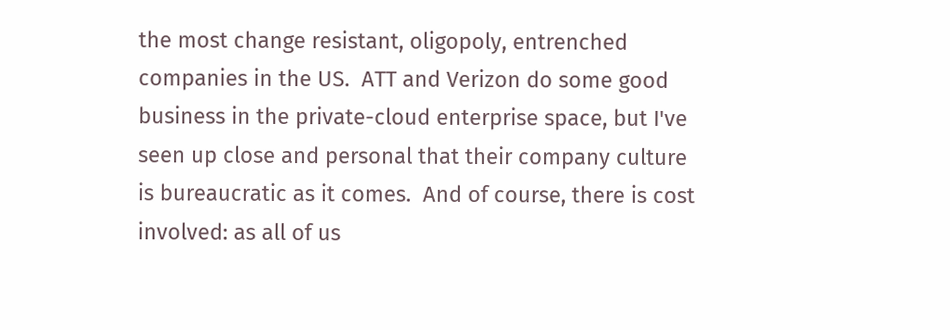the most change resistant, oligopoly, entrenched companies in the US.  ATT and Verizon do some good business in the private-cloud enterprise space, but I've seen up close and personal that their company culture is bureaucratic as it comes.  And of course, there is cost involved: as all of us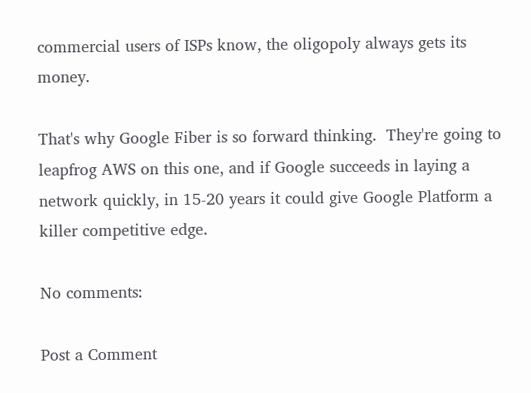commercial users of ISPs know, the oligopoly always gets its money.

That's why Google Fiber is so forward thinking.  They're going to leapfrog AWS on this one, and if Google succeeds in laying a network quickly, in 15-20 years it could give Google Platform a killer competitive edge.

No comments:

Post a Comment